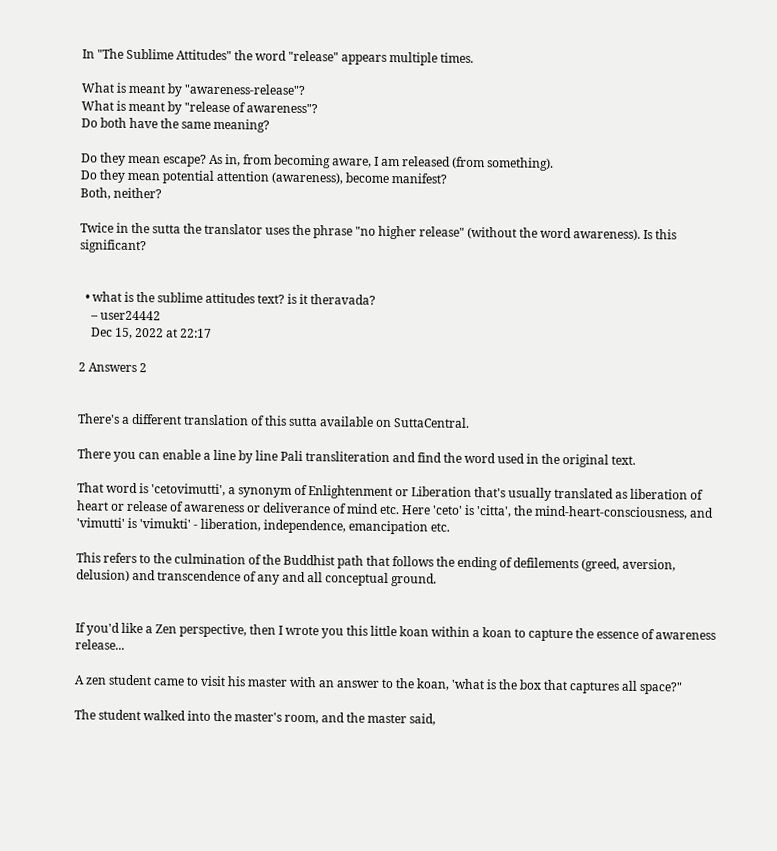In "The Sublime Attitudes" the word "release" appears multiple times.

What is meant by "awareness-release"?
What is meant by "release of awareness"?
Do both have the same meaning?

Do they mean escape? As in, from becoming aware, I am released (from something).
Do they mean potential attention (awareness), become manifest?
Both, neither?

Twice in the sutta the translator uses the phrase "no higher release" (without the word awareness). Is this significant?


  • what is the sublime attitudes text? is it theravada?
    – user24442
    Dec 15, 2022 at 22:17

2 Answers 2


There's a different translation of this sutta available on SuttaCentral.

There you can enable a line by line Pali transliteration and find the word used in the original text.

That word is 'cetovimutti', a synonym of Enlightenment or Liberation that's usually translated as liberation of heart or release of awareness or deliverance of mind etc. Here 'ceto' is 'citta', the mind-heart-consciousness, and 'vimutti' is 'vimukti' - liberation, independence, emancipation etc.

This refers to the culmination of the Buddhist path that follows the ending of defilements (greed, aversion, delusion) and transcendence of any and all conceptual ground.


If you'd like a Zen perspective, then I wrote you this little koan within a koan to capture the essence of awareness release...

A zen student came to visit his master with an answer to the koan, 'what is the box that captures all space?"

The student walked into the master's room, and the master said,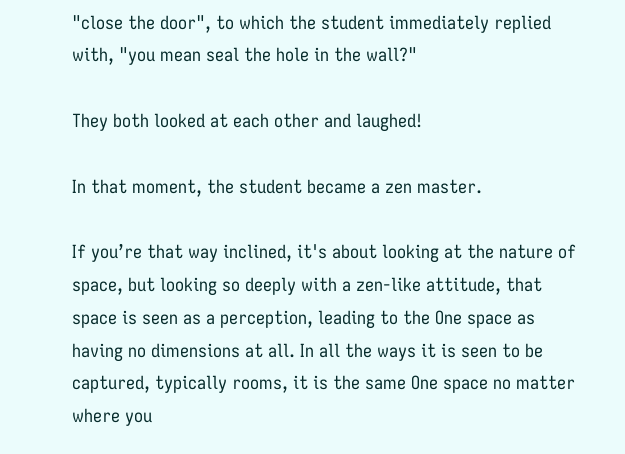"close the door", to which the student immediately replied with, "you mean seal the hole in the wall?"

They both looked at each other and laughed!

In that moment, the student became a zen master.

If you’re that way inclined, it's about looking at the nature of space, but looking so deeply with a zen-like attitude, that space is seen as a perception, leading to the One space as having no dimensions at all. In all the ways it is seen to be captured, typically rooms, it is the same One space no matter where you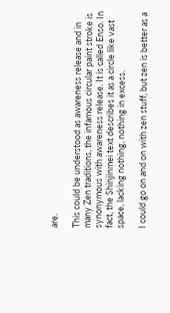are.

This could be understood as awareness release and in many Zen traditions, the infamous circular paint stroke is synonymous with awareness release. It is called Enso. In fact, the Shinjinmei text describes it as a circle like vast space, lacking nothing, nothing in excess.

I could go on and on with zen stuff, but zen is better as a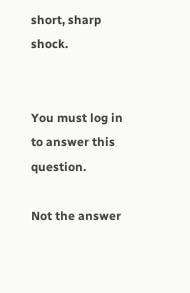short, sharp shock.


You must log in to answer this question.

Not the answer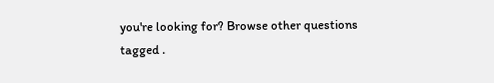you're looking for? Browse other questions tagged .